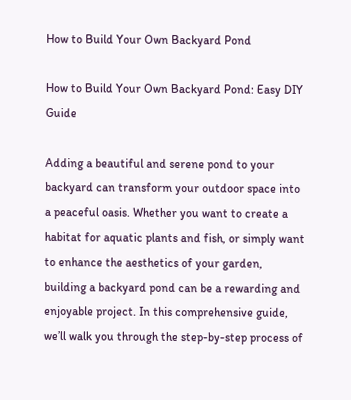How to Build Your Own Backyard Pond

How to Build Your Own Backyard Pond: Easy DIY Guide

Adding a beautiful and serene pond to your backyard can transform your outdoor space into a peaceful oasis. Whether you want to create a habitat for aquatic plants and fish, or simply want to enhance the aesthetics of your garden, building a backyard pond can be a rewarding and enjoyable project. In this comprehensive guide, we’ll walk you through the step-by-step process of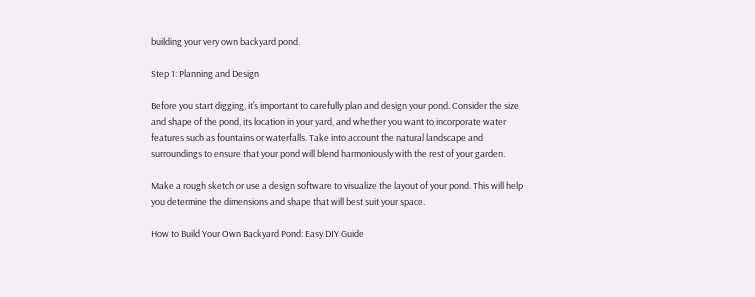building your very own backyard pond.

Step 1: Planning and Design

Before you start digging, it’s important to carefully plan and design your pond. Consider the size and shape of the pond, its location in your yard, and whether you want to incorporate water features such as fountains or waterfalls. Take into account the natural landscape and surroundings to ensure that your pond will blend harmoniously with the rest of your garden.

Make a rough sketch or use a design software to visualize the layout of your pond. This will help you determine the dimensions and shape that will best suit your space.

How to Build Your Own Backyard Pond: Easy DIY Guide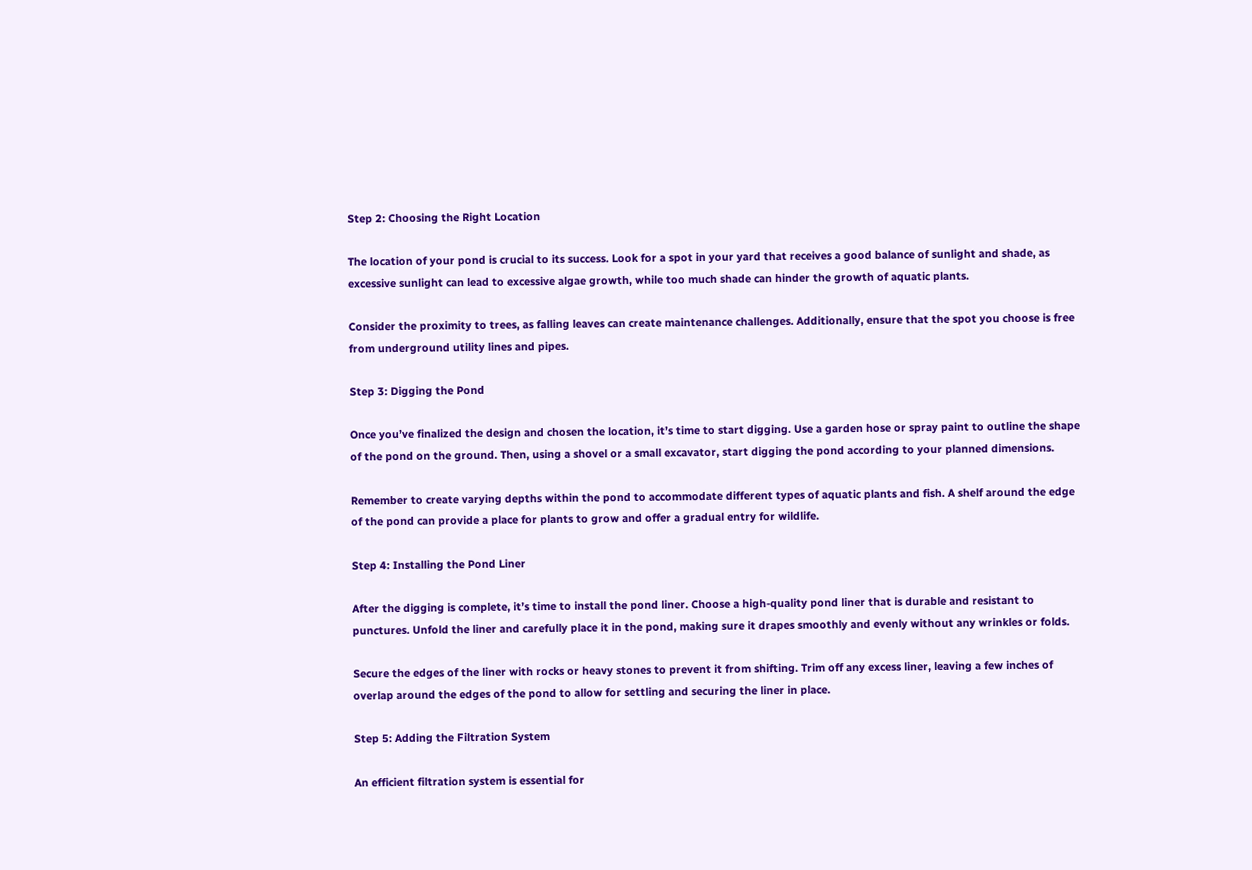Step 2: Choosing the Right Location

The location of your pond is crucial to its success. Look for a spot in your yard that receives a good balance of sunlight and shade, as excessive sunlight can lead to excessive algae growth, while too much shade can hinder the growth of aquatic plants.

Consider the proximity to trees, as falling leaves can create maintenance challenges. Additionally, ensure that the spot you choose is free from underground utility lines and pipes.

Step 3: Digging the Pond

Once you’ve finalized the design and chosen the location, it’s time to start digging. Use a garden hose or spray paint to outline the shape of the pond on the ground. Then, using a shovel or a small excavator, start digging the pond according to your planned dimensions.

Remember to create varying depths within the pond to accommodate different types of aquatic plants and fish. A shelf around the edge of the pond can provide a place for plants to grow and offer a gradual entry for wildlife.

Step 4: Installing the Pond Liner

After the digging is complete, it’s time to install the pond liner. Choose a high-quality pond liner that is durable and resistant to punctures. Unfold the liner and carefully place it in the pond, making sure it drapes smoothly and evenly without any wrinkles or folds.

Secure the edges of the liner with rocks or heavy stones to prevent it from shifting. Trim off any excess liner, leaving a few inches of overlap around the edges of the pond to allow for settling and securing the liner in place.

Step 5: Adding the Filtration System

An efficient filtration system is essential for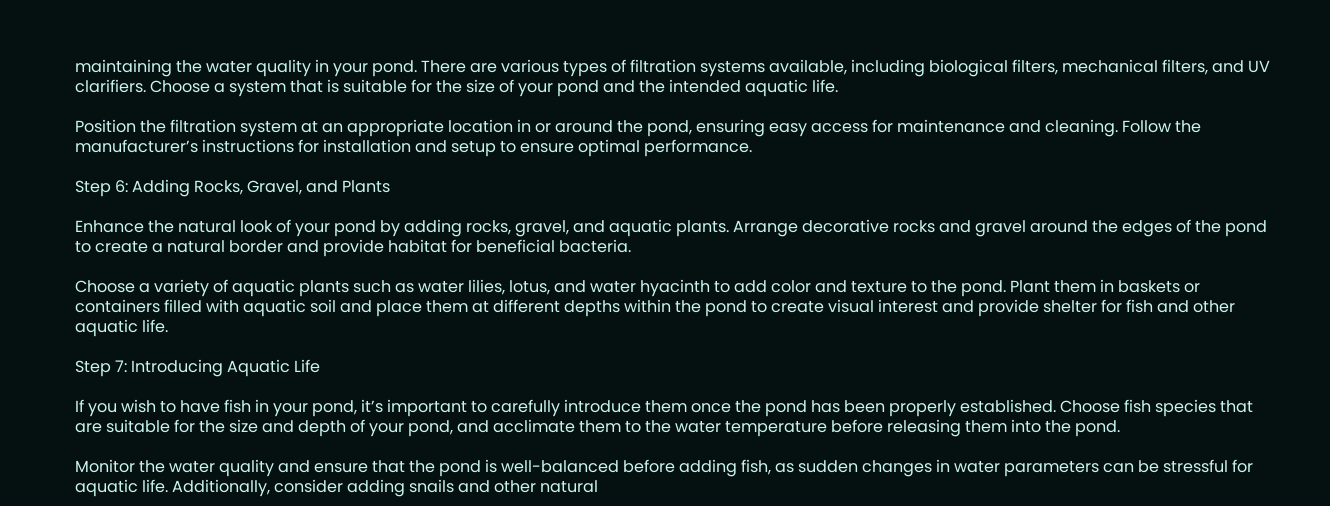maintaining the water quality in your pond. There are various types of filtration systems available, including biological filters, mechanical filters, and UV clarifiers. Choose a system that is suitable for the size of your pond and the intended aquatic life.

Position the filtration system at an appropriate location in or around the pond, ensuring easy access for maintenance and cleaning. Follow the manufacturer’s instructions for installation and setup to ensure optimal performance.

Step 6: Adding Rocks, Gravel, and Plants

Enhance the natural look of your pond by adding rocks, gravel, and aquatic plants. Arrange decorative rocks and gravel around the edges of the pond to create a natural border and provide habitat for beneficial bacteria.

Choose a variety of aquatic plants such as water lilies, lotus, and water hyacinth to add color and texture to the pond. Plant them in baskets or containers filled with aquatic soil and place them at different depths within the pond to create visual interest and provide shelter for fish and other aquatic life.

Step 7: Introducing Aquatic Life

If you wish to have fish in your pond, it’s important to carefully introduce them once the pond has been properly established. Choose fish species that are suitable for the size and depth of your pond, and acclimate them to the water temperature before releasing them into the pond.

Monitor the water quality and ensure that the pond is well-balanced before adding fish, as sudden changes in water parameters can be stressful for aquatic life. Additionally, consider adding snails and other natural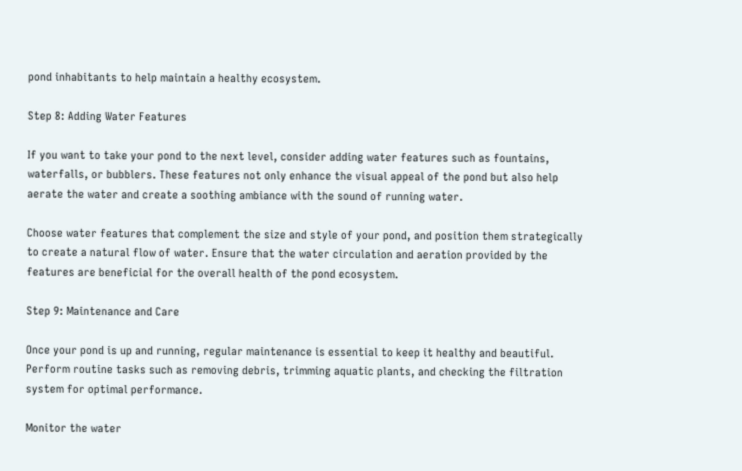pond inhabitants to help maintain a healthy ecosystem.

Step 8: Adding Water Features

If you want to take your pond to the next level, consider adding water features such as fountains, waterfalls, or bubblers. These features not only enhance the visual appeal of the pond but also help aerate the water and create a soothing ambiance with the sound of running water.

Choose water features that complement the size and style of your pond, and position them strategically to create a natural flow of water. Ensure that the water circulation and aeration provided by the features are beneficial for the overall health of the pond ecosystem.

Step 9: Maintenance and Care

Once your pond is up and running, regular maintenance is essential to keep it healthy and beautiful. Perform routine tasks such as removing debris, trimming aquatic plants, and checking the filtration system for optimal performance.

Monitor the water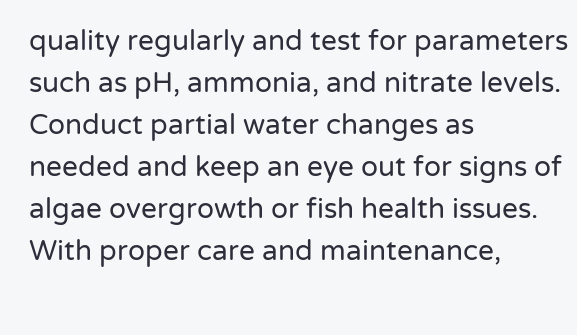quality regularly and test for parameters such as pH, ammonia, and nitrate levels. Conduct partial water changes as needed and keep an eye out for signs of algae overgrowth or fish health issues. With proper care and maintenance,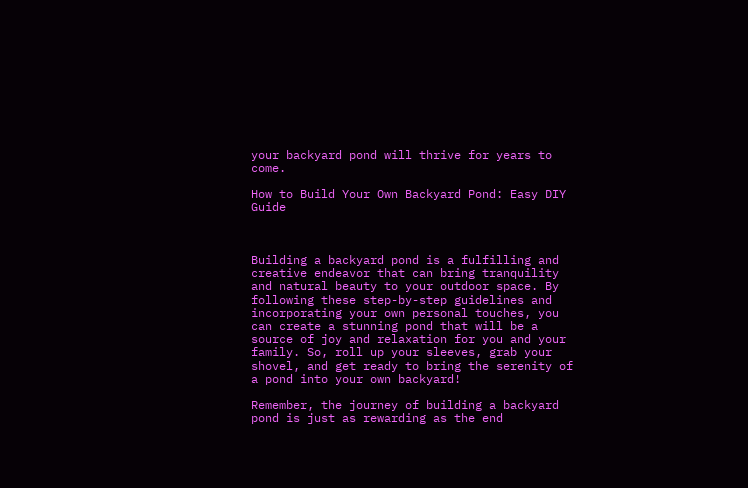your backyard pond will thrive for years to come.

How to Build Your Own Backyard Pond: Easy DIY Guide



Building a backyard pond is a fulfilling and creative endeavor that can bring tranquility and natural beauty to your outdoor space. By following these step-by-step guidelines and incorporating your own personal touches, you can create a stunning pond that will be a source of joy and relaxation for you and your family. So, roll up your sleeves, grab your shovel, and get ready to bring the serenity of a pond into your own backyard!

Remember, the journey of building a backyard pond is just as rewarding as the end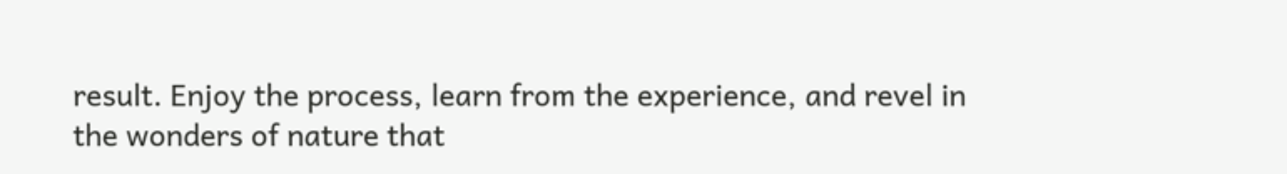result. Enjoy the process, learn from the experience, and revel in the wonders of nature that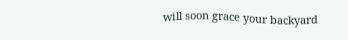will soon grace your backyard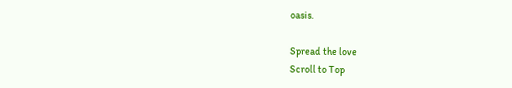oasis.

Spread the love
Scroll to Top